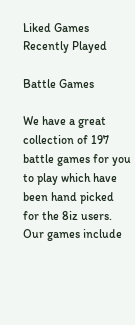Liked Games
Recently Played

Battle Games

We have a great collection of 197 battle games for you to play which have been hand picked for the 8iz users. Our games include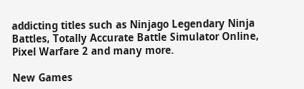addicting titles such as Ninjago Legendary Ninja Battles, Totally Accurate Battle Simulator Online, Pixel Warfare 2 and many more.

New Games